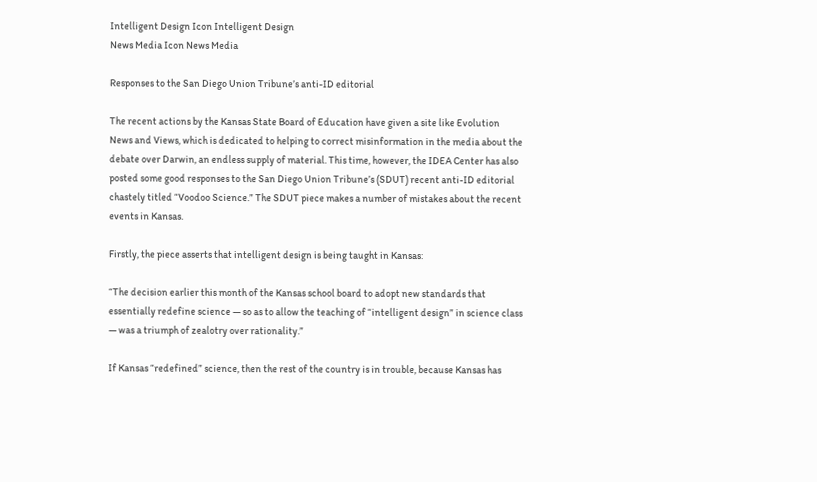Intelligent Design Icon Intelligent Design
News Media Icon News Media

Responses to the San Diego Union Tribune’s anti-ID editorial

The recent actions by the Kansas State Board of Education have given a site like Evolution News and Views, which is dedicated to helping to correct misinformation in the media about the debate over Darwin, an endless supply of material. This time, however, the IDEA Center has also posted some good responses to the San Diego Union Tribune’s (SDUT) recent anti-ID editorial chastely titled “Voodoo Science.” The SDUT piece makes a number of mistakes about the recent events in Kansas.

Firstly, the piece asserts that intelligent design is being taught in Kansas:

“The decision earlier this month of the Kansas school board to adopt new standards that essentially redefine science — so as to allow the teaching of “intelligent design” in science class — was a triumph of zealotry over rationality.”

If Kansas “redefined” science, then the rest of the country is in trouble, because Kansas has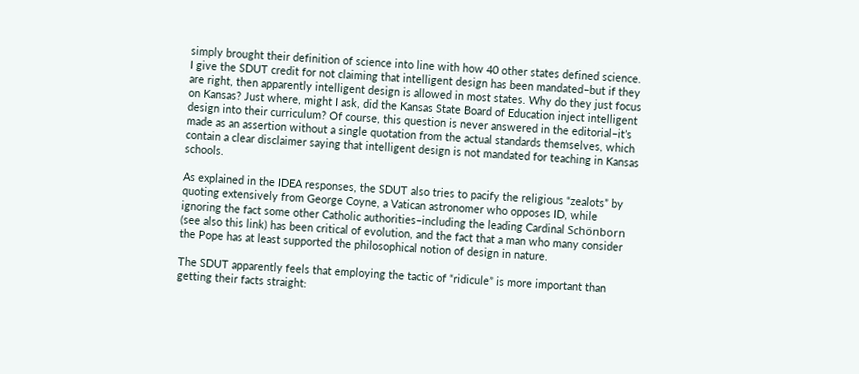simply brought their definition of science into line with how 40 other states defined science. I give the SDUT credit for not claiming that intelligent design has been mandated–but if they are right, then apparently intelligent design is allowed in most states. Why do they just focus on Kansas? Just where, might I ask, did the Kansas State Board of Education inject intelligent design into their curriculum? Of course, this question is never answered in the editorial–it’s made as an assertion without a single quotation from the actual standards themselves, which contain a clear disclaimer saying that intelligent design is not mandated for teaching in Kansas schools.

As explained in the IDEA responses, the SDUT also tries to pacify the religious “zealots” by quoting extensively from George Coyne, a Vatican astronomer who opposes ID, while ignoring the fact some other Catholic authorities–including the leading Cardinal Schönborn (see also this link) has been critical of evolution, and the fact that a man who many consider the Pope has at least supported the philosophical notion of design in nature.

The SDUT apparently feels that employing the tactic of “ridicule” is more important than getting their facts straight: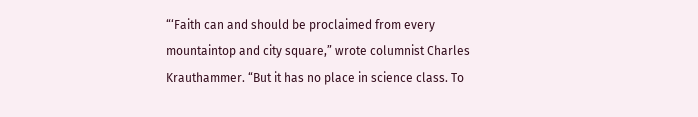“‘Faith can and should be proclaimed from every mountaintop and city square,” wrote columnist Charles Krauthammer. “But it has no place in science class. To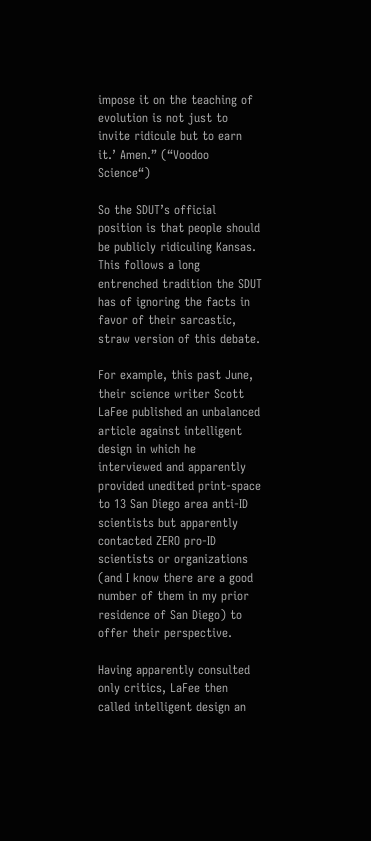impose it on the teaching of evolution is not just to invite ridicule but to earn it.’ Amen.” (“Voodoo Science“)

So the SDUT’s official position is that people should be publicly ridiculing Kansas. This follows a long entrenched tradition the SDUT has of ignoring the facts in favor of their sarcastic, straw version of this debate.

For example, this past June, their science writer Scott LaFee published an unbalanced article against intelligent design in which he interviewed and apparently provided unedited print-space to 13 San Diego area anti-ID scientists but apparently contacted ZERO pro-ID scientists or organizations (and I know there are a good number of them in my prior residence of San Diego) to offer their perspective.

Having apparently consulted only critics, LaFee then called intelligent design an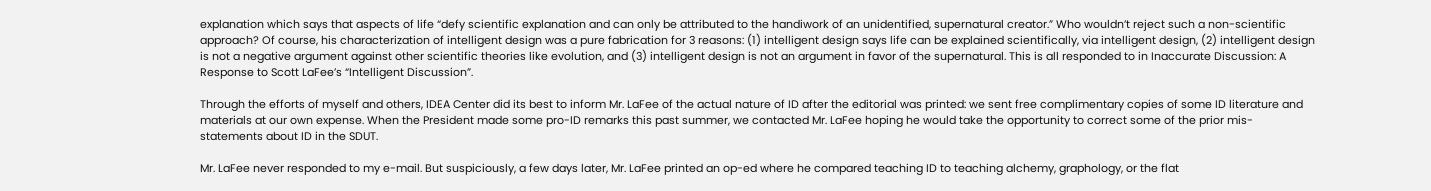explanation which says that aspects of life “defy scientific explanation and can only be attributed to the handiwork of an unidentified, supernatural creator.” Who wouldn’t reject such a non-scientific approach? Of course, his characterization of intelligent design was a pure fabrication for 3 reasons: (1) intelligent design says life can be explained scientifically, via intelligent design, (2) intelligent design is not a negative argument against other scientific theories like evolution, and (3) intelligent design is not an argument in favor of the supernatural. This is all responded to in Inaccurate Discussion: A Response to Scott LaFee’s “Intelligent Discussion”.

Through the efforts of myself and others, IDEA Center did its best to inform Mr. LaFee of the actual nature of ID after the editorial was printed: we sent free complimentary copies of some ID literature and materials at our own expense. When the President made some pro-ID remarks this past summer, we contacted Mr. LaFee hoping he would take the opportunity to correct some of the prior mis-statements about ID in the SDUT.

Mr. LaFee never responded to my e-mail. But suspiciously, a few days later, Mr. LaFee printed an op-ed where he compared teaching ID to teaching alchemy, graphology, or the flat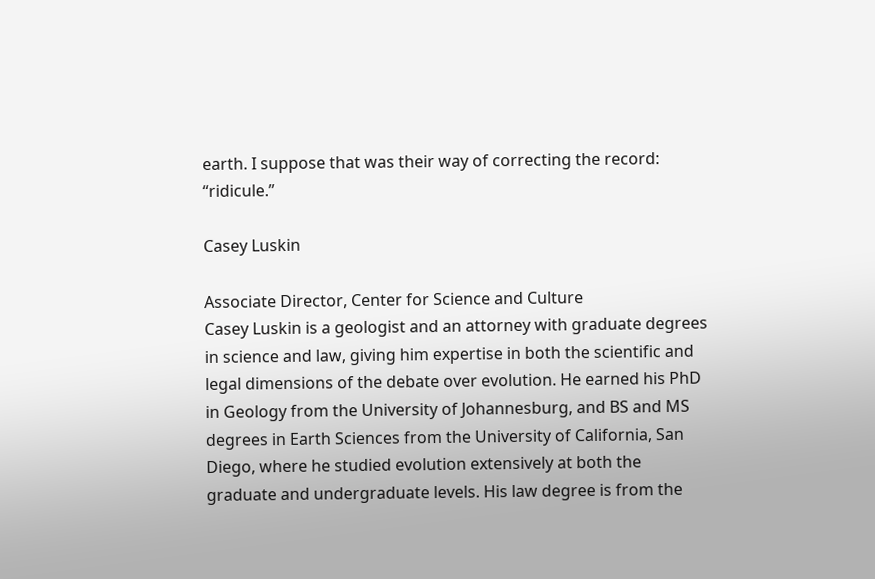earth. I suppose that was their way of correcting the record: “ridicule.”

Casey Luskin

Associate Director, Center for Science and Culture
Casey Luskin is a geologist and an attorney with graduate degrees in science and law, giving him expertise in both the scientific and legal dimensions of the debate over evolution. He earned his PhD in Geology from the University of Johannesburg, and BS and MS degrees in Earth Sciences from the University of California, San Diego, where he studied evolution extensively at both the graduate and undergraduate levels. His law degree is from the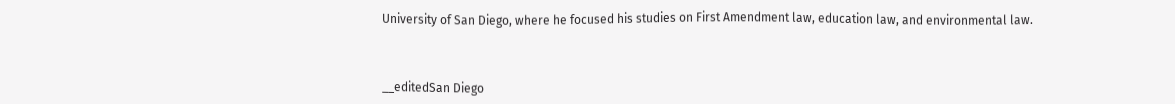University of San Diego, where he focused his studies on First Amendment law, education law, and environmental law.



__editedSan Diego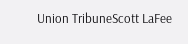Union TribuneScott LaFee